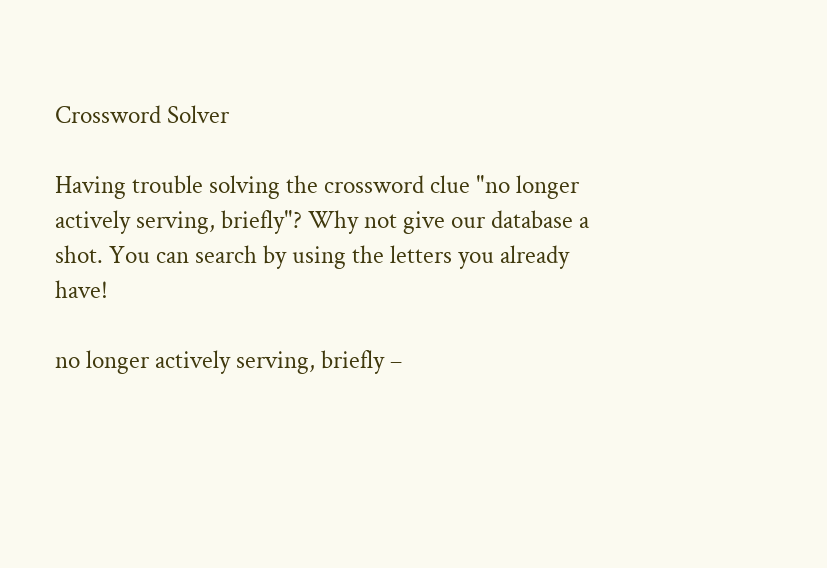Crossword Solver

Having trouble solving the crossword clue "no longer actively serving, briefly"? Why not give our database a shot. You can search by using the letters you already have!

no longer actively serving, briefly –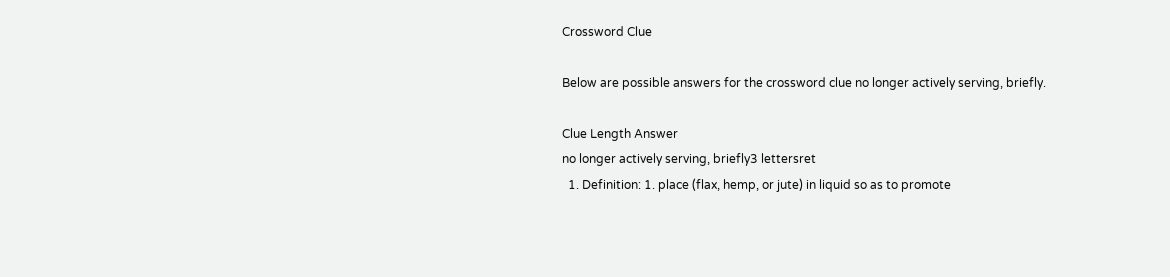Crossword Clue

Below are possible answers for the crossword clue no longer actively serving, briefly.

Clue Length Answer
no longer actively serving, briefly3 lettersret
  1. Definition: 1. place (flax, hemp, or jute) in liquid so as to promote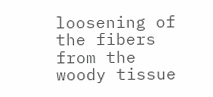loosening of the fibers from the woody tissue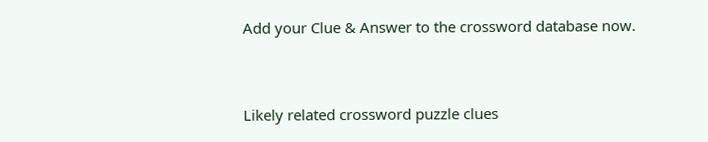Add your Clue & Answer to the crossword database now.


Likely related crossword puzzle clues